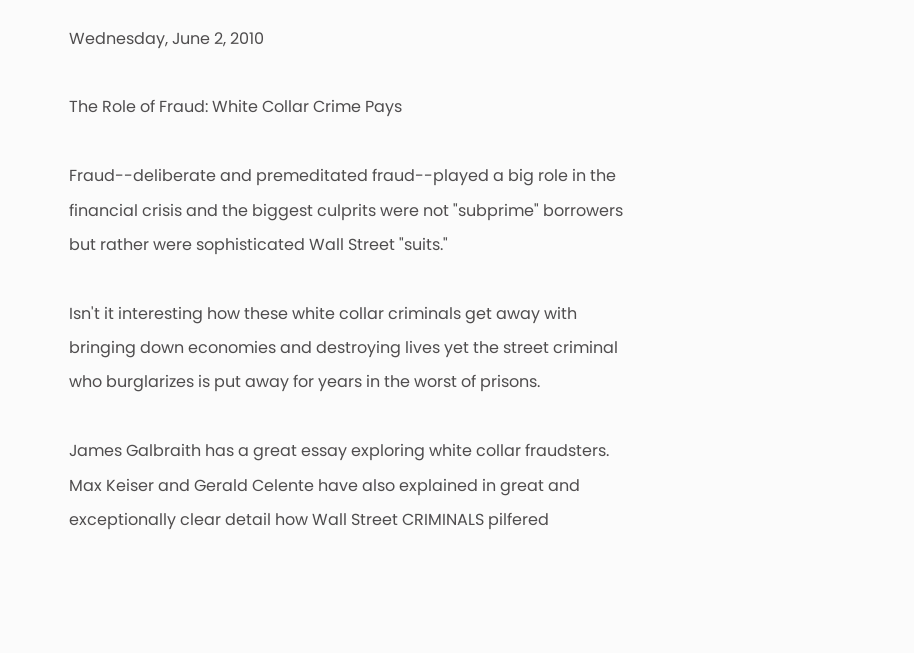Wednesday, June 2, 2010

The Role of Fraud: White Collar Crime Pays

Fraud--deliberate and premeditated fraud--played a big role in the financial crisis and the biggest culprits were not "subprime" borrowers but rather were sophisticated Wall Street "suits."

Isn't it interesting how these white collar criminals get away with bringing down economies and destroying lives yet the street criminal who burglarizes is put away for years in the worst of prisons.

James Galbraith has a great essay exploring white collar fraudsters. Max Keiser and Gerald Celente have also explained in great and exceptionally clear detail how Wall Street CRIMINALS pilfered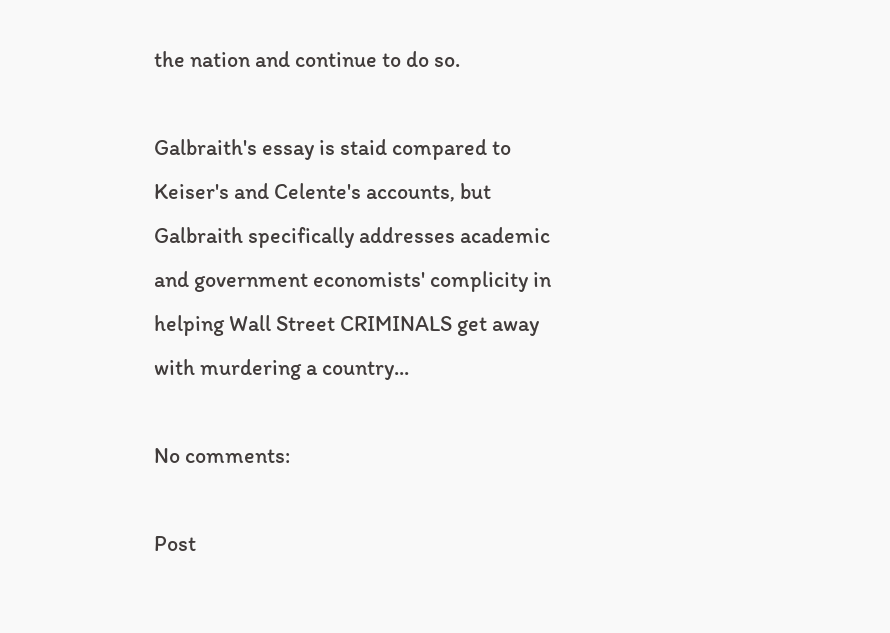the nation and continue to do so.

Galbraith's essay is staid compared to Keiser's and Celente's accounts, but Galbraith specifically addresses academic and government economists' complicity in helping Wall Street CRIMINALS get away with murdering a country...

No comments:

Post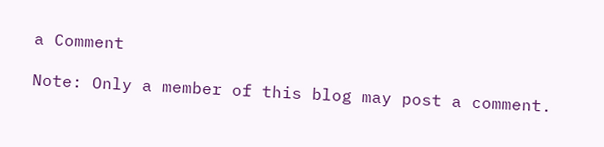a Comment

Note: Only a member of this blog may post a comment.